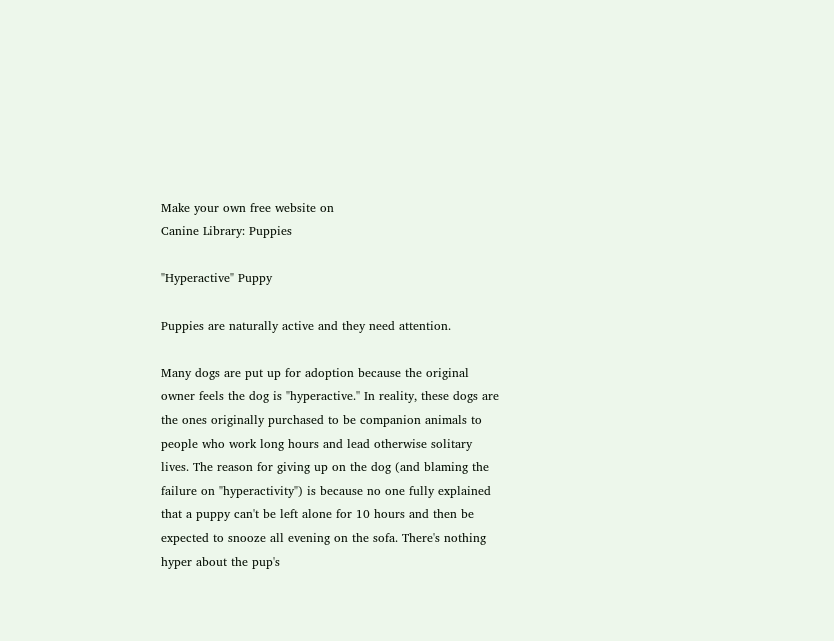Make your own free website on
Canine Library: Puppies

"Hyperactive" Puppy

Puppies are naturally active and they need attention.

Many dogs are put up for adoption because the original owner feels the dog is "hyperactive.'' In reality, these dogs are the ones originally purchased to be companion animals to people who work long hours and lead otherwise solitary lives. The reason for giving up on the dog (and blaming the failure on "hyperactivity") is because no one fully explained that a puppy can't be left alone for 10 hours and then be expected to snooze all evening on the sofa. There's nothing hyper about the pup's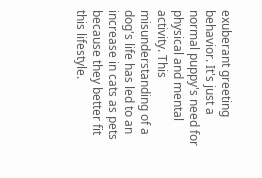exuberant greeting behavior. It's just a normal puppy's need for physical and mental activity. This misunderstanding of a dog's life has led to an increase in cats as pets because they better fit this lifestyle.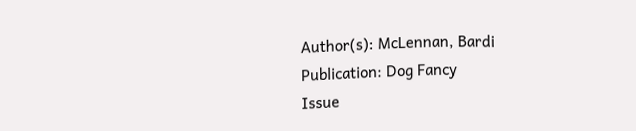Author(s): McLennan, Bardi
Publication: Dog Fancy
Issue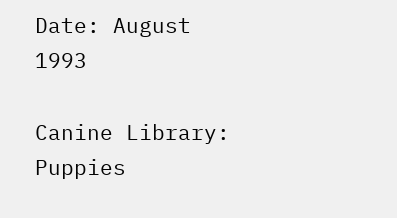Date: August 1993

Canine Library: Puppies